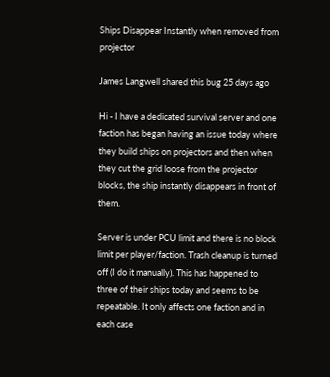Ships Disappear Instantly when removed from projector

James Langwell shared this bug 25 days ago

Hi - I have a dedicated survival server and one faction has began having an issue today where they build ships on projectors and then when they cut the grid loose from the projector blocks, the ship instantly disappears in front of them.

Server is under PCU limit and there is no block limit per player/faction. Trash cleanup is turned off (I do it manually). This has happened to three of their ships today and seems to be repeatable. It only affects one faction and in each case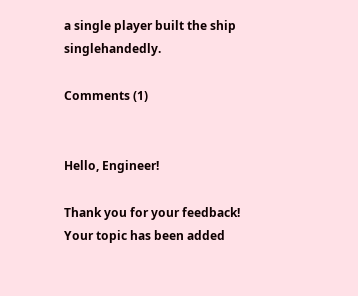a single player built the ship singlehandedly.

Comments (1)


Hello, Engineer!

Thank you for your feedback! Your topic has been added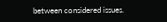between considered issues.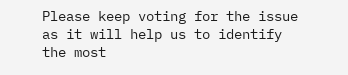Please keep voting for the issue as it will help us to identify the most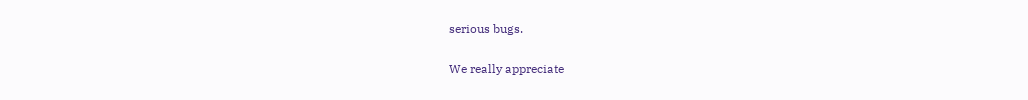serious bugs.

We really appreciate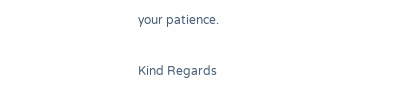your patience.

Kind Regards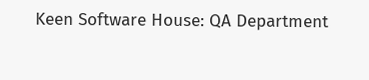Keen Software House: QA Department